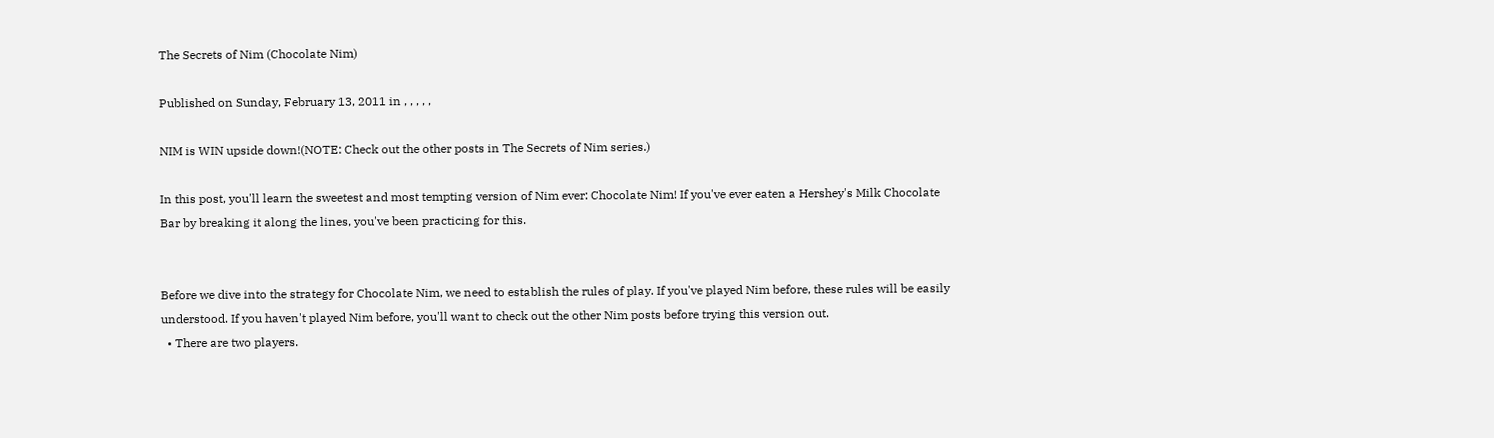The Secrets of Nim (Chocolate Nim)

Published on Sunday, February 13, 2011 in , , , , ,

NIM is WIN upside down!(NOTE: Check out the other posts in The Secrets of Nim series.)

In this post, you'll learn the sweetest and most tempting version of Nim ever: Chocolate Nim! If you've ever eaten a Hershey's Milk Chocolate Bar by breaking it along the lines, you've been practicing for this.


Before we dive into the strategy for Chocolate Nim, we need to establish the rules of play. If you've played Nim before, these rules will be easily understood. If you haven't played Nim before, you'll want to check out the other Nim posts before trying this version out.
  • There are two players.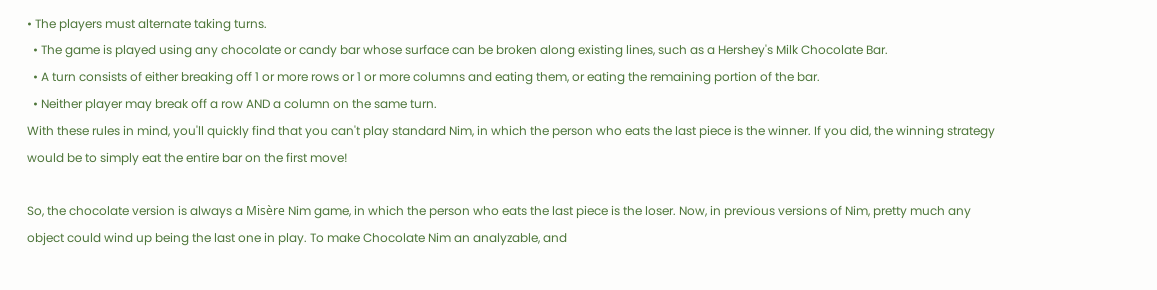• The players must alternate taking turns.
  • The game is played using any chocolate or candy bar whose surface can be broken along existing lines, such as a Hershey's Milk Chocolate Bar.
  • A turn consists of either breaking off 1 or more rows or 1 or more columns and eating them, or eating the remaining portion of the bar.
  • Neither player may break off a row AND a column on the same turn.
With these rules in mind, you'll quickly find that you can't play standard Nim, in which the person who eats the last piece is the winner. If you did, the winning strategy would be to simply eat the entire bar on the first move!

So, the chocolate version is always a Misère Nim game, in which the person who eats the last piece is the loser. Now, in previous versions of Nim, pretty much any object could wind up being the last one in play. To make Chocolate Nim an analyzable, and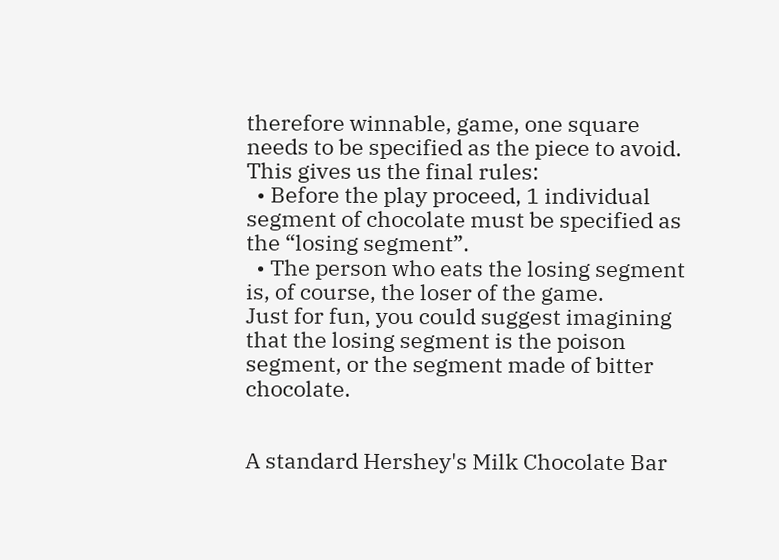therefore winnable, game, one square needs to be specified as the piece to avoid. This gives us the final rules:
  • Before the play proceed, 1 individual segment of chocolate must be specified as the “losing segment”.
  • The person who eats the losing segment is, of course, the loser of the game.
Just for fun, you could suggest imagining that the losing segment is the poison segment, or the segment made of bitter chocolate.


A standard Hershey's Milk Chocolate Bar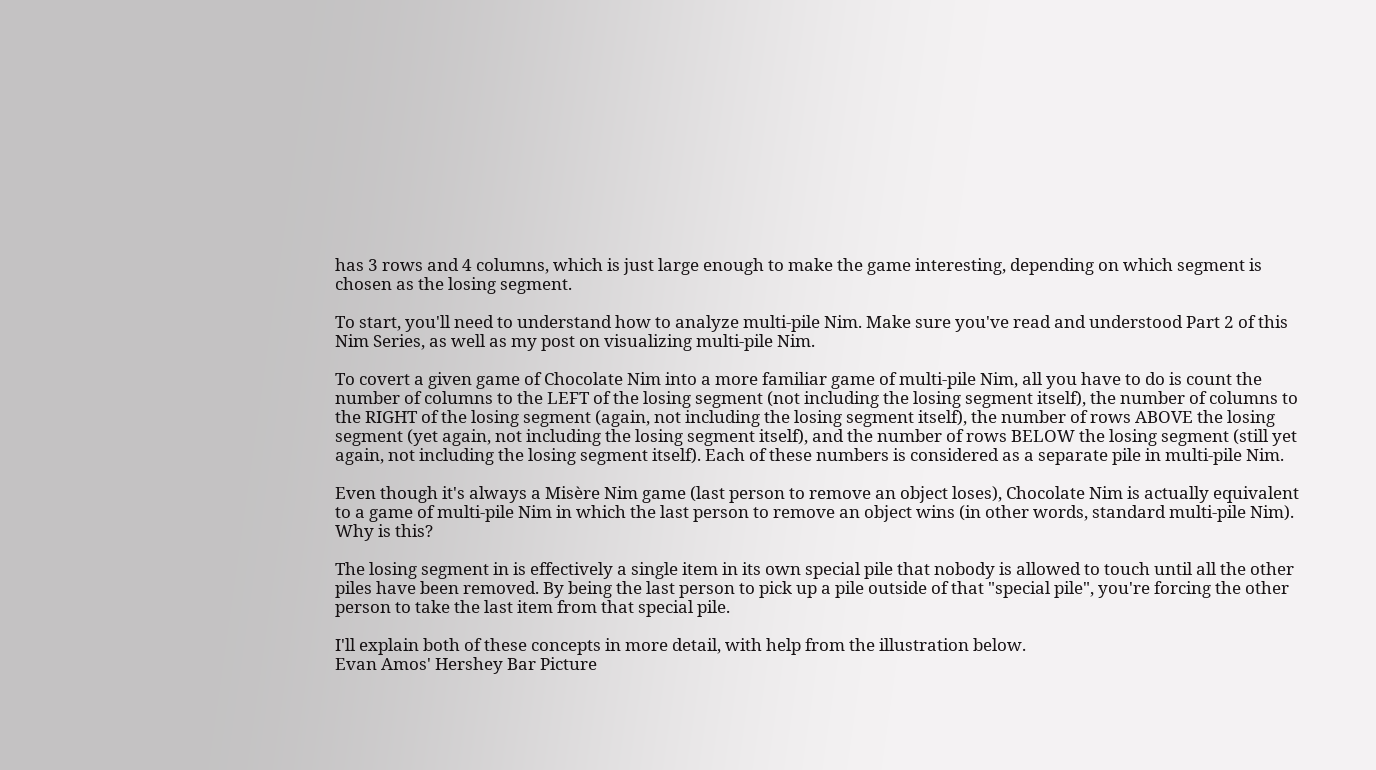has 3 rows and 4 columns, which is just large enough to make the game interesting, depending on which segment is chosen as the losing segment.

To start, you'll need to understand how to analyze multi-pile Nim. Make sure you've read and understood Part 2 of this Nim Series, as well as my post on visualizing multi-pile Nim.

To covert a given game of Chocolate Nim into a more familiar game of multi-pile Nim, all you have to do is count the number of columns to the LEFT of the losing segment (not including the losing segment itself), the number of columns to the RIGHT of the losing segment (again, not including the losing segment itself), the number of rows ABOVE the losing segment (yet again, not including the losing segment itself), and the number of rows BELOW the losing segment (still yet again, not including the losing segment itself). Each of these numbers is considered as a separate pile in multi-pile Nim.

Even though it's always a Misère Nim game (last person to remove an object loses), Chocolate Nim is actually equivalent to a game of multi-pile Nim in which the last person to remove an object wins (in other words, standard multi-pile Nim). Why is this?

The losing segment in is effectively a single item in its own special pile that nobody is allowed to touch until all the other piles have been removed. By being the last person to pick up a pile outside of that "special pile", you're forcing the other person to take the last item from that special pile.

I'll explain both of these concepts in more detail, with help from the illustration below.
Evan Amos' Hershey Bar Picture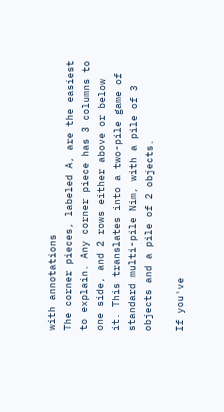with annotations
The corner pieces, labeled A, are the easiest to explain. Any corner piece has 3 columns to one side, and 2 rows either above or below it. This translates into a two-pile game of standard multi-pile Nim, with a pile of 3 objects and a pile of 2 objects.

If you've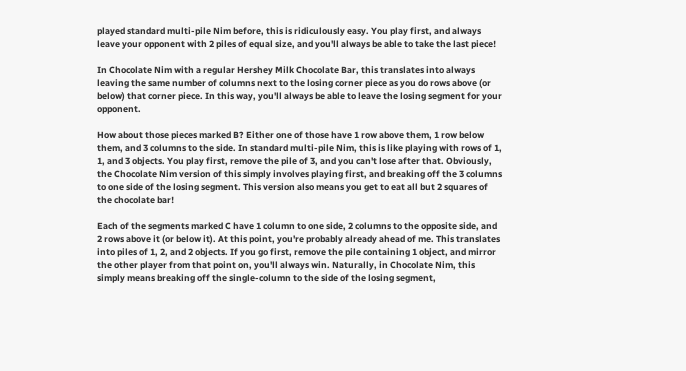played standard multi-pile Nim before, this is ridiculously easy. You play first, and always leave your opponent with 2 piles of equal size, and you'll always be able to take the last piece!

In Chocolate Nim with a regular Hershey Milk Chocolate Bar, this translates into always leaving the same number of columns next to the losing corner piece as you do rows above (or below) that corner piece. In this way, you'll always be able to leave the losing segment for your opponent.

How about those pieces marked B? Either one of those have 1 row above them, 1 row below them, and 3 columns to the side. In standard multi-pile Nim, this is like playing with rows of 1, 1, and 3 objects. You play first, remove the pile of 3, and you can't lose after that. Obviously, the Chocolate Nim version of this simply involves playing first, and breaking off the 3 columns to one side of the losing segment. This version also means you get to eat all but 2 squares of the chocolate bar!

Each of the segments marked C have 1 column to one side, 2 columns to the opposite side, and 2 rows above it (or below it). At this point, you're probably already ahead of me. This translates into piles of 1, 2, and 2 objects. If you go first, remove the pile containing 1 object, and mirror the other player from that point on, you'll always win. Naturally, in Chocolate Nim, this simply means breaking off the single-column to the side of the losing segment,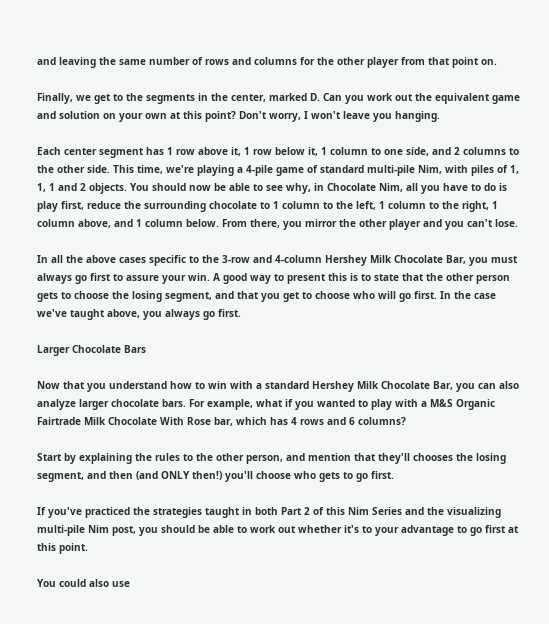and leaving the same number of rows and columns for the other player from that point on.

Finally, we get to the segments in the center, marked D. Can you work out the equivalent game and solution on your own at this point? Don't worry, I won't leave you hanging.

Each center segment has 1 row above it, 1 row below it, 1 column to one side, and 2 columns to the other side. This time, we're playing a 4-pile game of standard multi-pile Nim, with piles of 1, 1, 1 and 2 objects. You should now be able to see why, in Chocolate Nim, all you have to do is play first, reduce the surrounding chocolate to 1 column to the left, 1 column to the right, 1 column above, and 1 column below. From there, you mirror the other player and you can't lose.

In all the above cases specific to the 3-row and 4-column Hershey Milk Chocolate Bar, you must always go first to assure your win. A good way to present this is to state that the other person gets to choose the losing segment, and that you get to choose who will go first. In the case we've taught above, you always go first.

Larger Chocolate Bars

Now that you understand how to win with a standard Hershey Milk Chocolate Bar, you can also analyze larger chocolate bars. For example, what if you wanted to play with a M&S Organic Fairtrade Milk Chocolate With Rose bar, which has 4 rows and 6 columns?

Start by explaining the rules to the other person, and mention that they'll chooses the losing segment, and then (and ONLY then!) you'll choose who gets to go first.

If you've practiced the strategies taught in both Part 2 of this Nim Series and the visualizing multi-pile Nim post, you should be able to work out whether it's to your advantage to go first at this point.

You could also use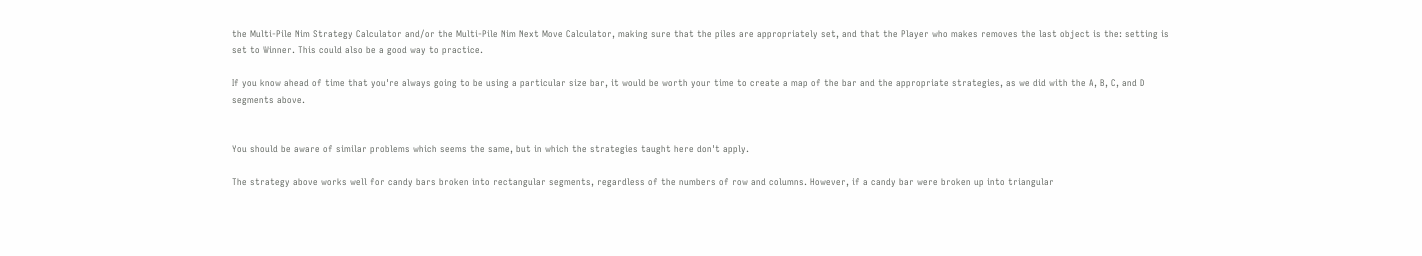the Multi-Pile Nim Strategy Calculator and/or the Multi-Pile Nim Next Move Calculator, making sure that the piles are appropriately set, and that the Player who makes removes the last object is the: setting is set to Winner. This could also be a good way to practice.

If you know ahead of time that you're always going to be using a particular size bar, it would be worth your time to create a map of the bar and the appropriate strategies, as we did with the A, B, C, and D segments above.


You should be aware of similar problems which seems the same, but in which the strategies taught here don't apply.

The strategy above works well for candy bars broken into rectangular segments, regardless of the numbers of row and columns. However, if a candy bar were broken up into triangular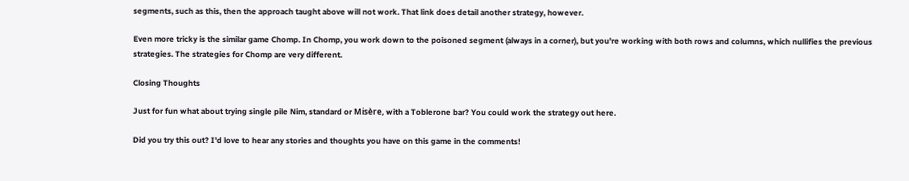segments, such as this, then the approach taught above will not work. That link does detail another strategy, however.

Even more tricky is the similar game Chomp. In Chomp, you work down to the poisoned segment (always in a corner), but you're working with both rows and columns, which nullifies the previous strategies. The strategies for Chomp are very different.

Closing Thoughts

Just for fun what about trying single pile Nim, standard or Misère, with a Toblerone bar? You could work the strategy out here.

Did you try this out? I'd love to hear any stories and thoughts you have on this game in the comments!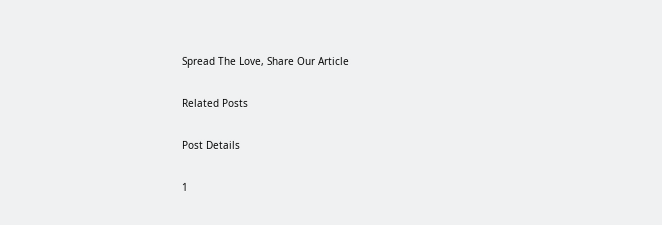Spread The Love, Share Our Article

Related Posts

Post Details

1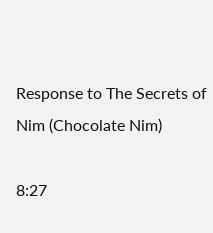Response to The Secrets of Nim (Chocolate Nim)

8:27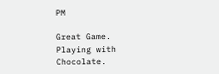PM

Great Game. Playing with Chocolate.